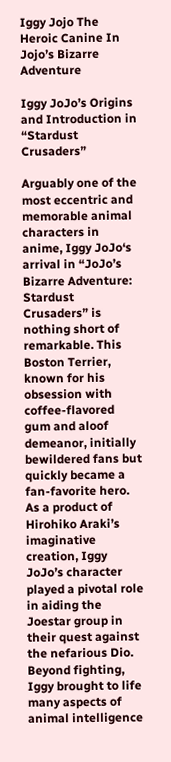Iggy Jojo The Heroic Canine In Jojo’s Bizarre Adventure

Iggy JoJo’s Origins and Introduction in “Stardust Crusaders”

Arguably one of the most eccentric and memorable animal characters in anime, Iggy JoJo‘s arrival in “JoJo’s Bizarre Adventure: Stardust Crusaders” is nothing short of remarkable. This Boston Terrier, known for his obsession with coffee-flavored gum and aloof demeanor, initially bewildered fans but quickly became a fan-favorite hero. As a product of Hirohiko Araki’s imaginative creation, Iggy JoJo’s character played a pivotal role in aiding the Joestar group in their quest against the nefarious Dio. Beyond fighting, Iggy brought to life many aspects of animal intelligence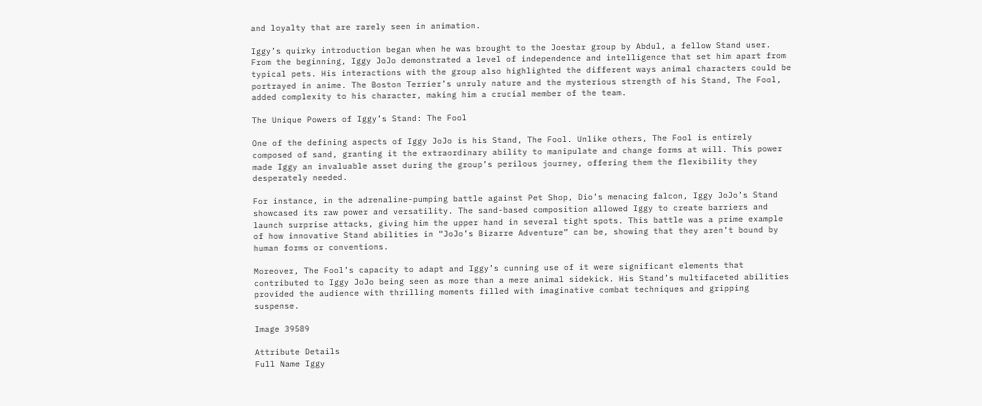and loyalty that are rarely seen in animation.

Iggy’s quirky introduction began when he was brought to the Joestar group by Abdul, a fellow Stand user. From the beginning, Iggy JoJo demonstrated a level of independence and intelligence that set him apart from typical pets. His interactions with the group also highlighted the different ways animal characters could be portrayed in anime. The Boston Terrier’s unruly nature and the mysterious strength of his Stand, The Fool, added complexity to his character, making him a crucial member of the team.

The Unique Powers of Iggy’s Stand: The Fool

One of the defining aspects of Iggy JoJo is his Stand, The Fool. Unlike others, The Fool is entirely composed of sand, granting it the extraordinary ability to manipulate and change forms at will. This power made Iggy an invaluable asset during the group’s perilous journey, offering them the flexibility they desperately needed.

For instance, in the adrenaline-pumping battle against Pet Shop, Dio’s menacing falcon, Iggy JoJo’s Stand showcased its raw power and versatility. The sand-based composition allowed Iggy to create barriers and launch surprise attacks, giving him the upper hand in several tight spots. This battle was a prime example of how innovative Stand abilities in “JoJo’s Bizarre Adventure” can be, showing that they aren’t bound by human forms or conventions.

Moreover, The Fool’s capacity to adapt and Iggy’s cunning use of it were significant elements that contributed to Iggy JoJo being seen as more than a mere animal sidekick. His Stand’s multifaceted abilities provided the audience with thrilling moments filled with imaginative combat techniques and gripping suspense.

Image 39589

Attribute Details
Full Name Iggy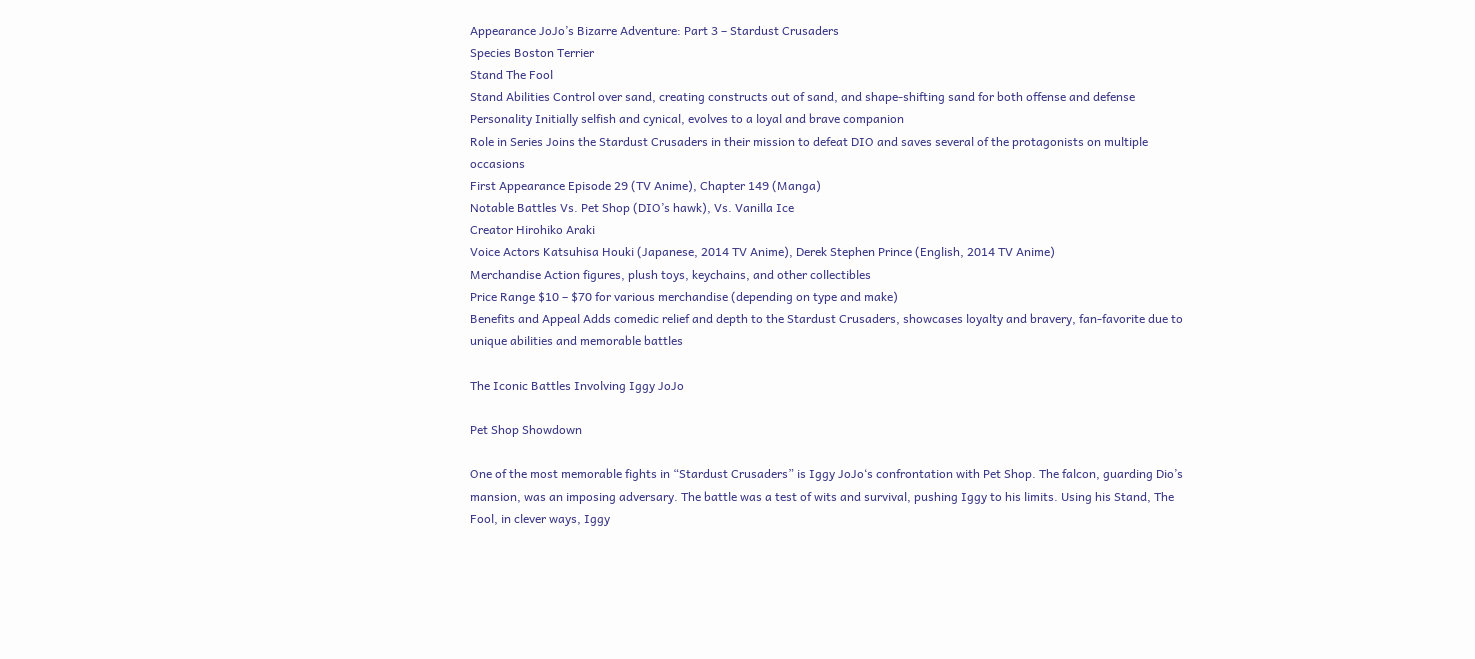Appearance JoJo’s Bizarre Adventure: Part 3 – Stardust Crusaders
Species Boston Terrier
Stand The Fool
Stand Abilities Control over sand, creating constructs out of sand, and shape-shifting sand for both offense and defense
Personality Initially selfish and cynical, evolves to a loyal and brave companion
Role in Series Joins the Stardust Crusaders in their mission to defeat DIO and saves several of the protagonists on multiple occasions
First Appearance Episode 29 (TV Anime), Chapter 149 (Manga)
Notable Battles Vs. Pet Shop (DIO’s hawk), Vs. Vanilla Ice
Creator Hirohiko Araki
Voice Actors Katsuhisa Houki (Japanese, 2014 TV Anime), Derek Stephen Prince (English, 2014 TV Anime)
Merchandise Action figures, plush toys, keychains, and other collectibles
Price Range $10 – $70 for various merchandise (depending on type and make)
Benefits and Appeal Adds comedic relief and depth to the Stardust Crusaders, showcases loyalty and bravery, fan-favorite due to unique abilities and memorable battles

The Iconic Battles Involving Iggy JoJo

Pet Shop Showdown

One of the most memorable fights in “Stardust Crusaders” is Iggy JoJo‘s confrontation with Pet Shop. The falcon, guarding Dio’s mansion, was an imposing adversary. The battle was a test of wits and survival, pushing Iggy to his limits. Using his Stand, The Fool, in clever ways, Iggy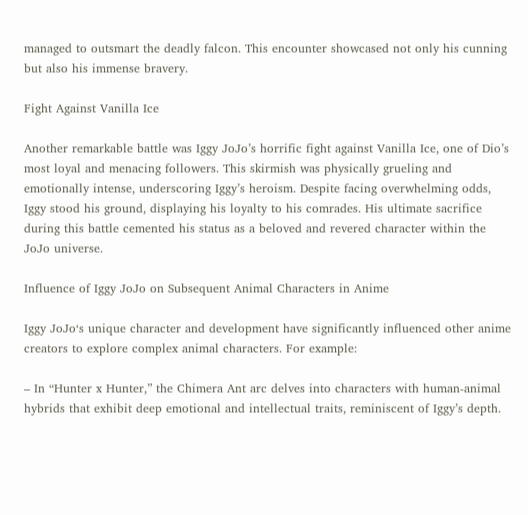managed to outsmart the deadly falcon. This encounter showcased not only his cunning but also his immense bravery.

Fight Against Vanilla Ice

Another remarkable battle was Iggy JoJo’s horrific fight against Vanilla Ice, one of Dio’s most loyal and menacing followers. This skirmish was physically grueling and emotionally intense, underscoring Iggy’s heroism. Despite facing overwhelming odds, Iggy stood his ground, displaying his loyalty to his comrades. His ultimate sacrifice during this battle cemented his status as a beloved and revered character within the JoJo universe.

Influence of Iggy JoJo on Subsequent Animal Characters in Anime

Iggy JoJo‘s unique character and development have significantly influenced other anime creators to explore complex animal characters. For example:

– In “Hunter x Hunter,” the Chimera Ant arc delves into characters with human-animal hybrids that exhibit deep emotional and intellectual traits, reminiscent of Iggy’s depth.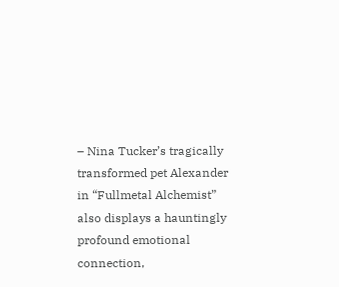– Nina Tucker’s tragically transformed pet Alexander in “Fullmetal Alchemist” also displays a hauntingly profound emotional connection,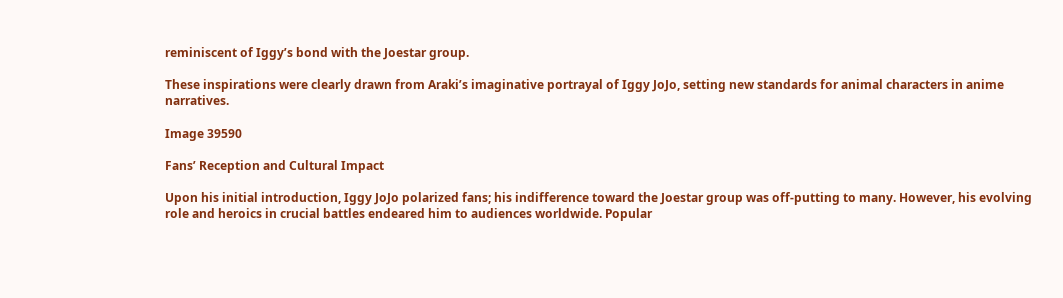reminiscent of Iggy’s bond with the Joestar group.

These inspirations were clearly drawn from Araki’s imaginative portrayal of Iggy JoJo, setting new standards for animal characters in anime narratives.

Image 39590

Fans’ Reception and Cultural Impact

Upon his initial introduction, Iggy JoJo polarized fans; his indifference toward the Joestar group was off-putting to many. However, his evolving role and heroics in crucial battles endeared him to audiences worldwide. Popular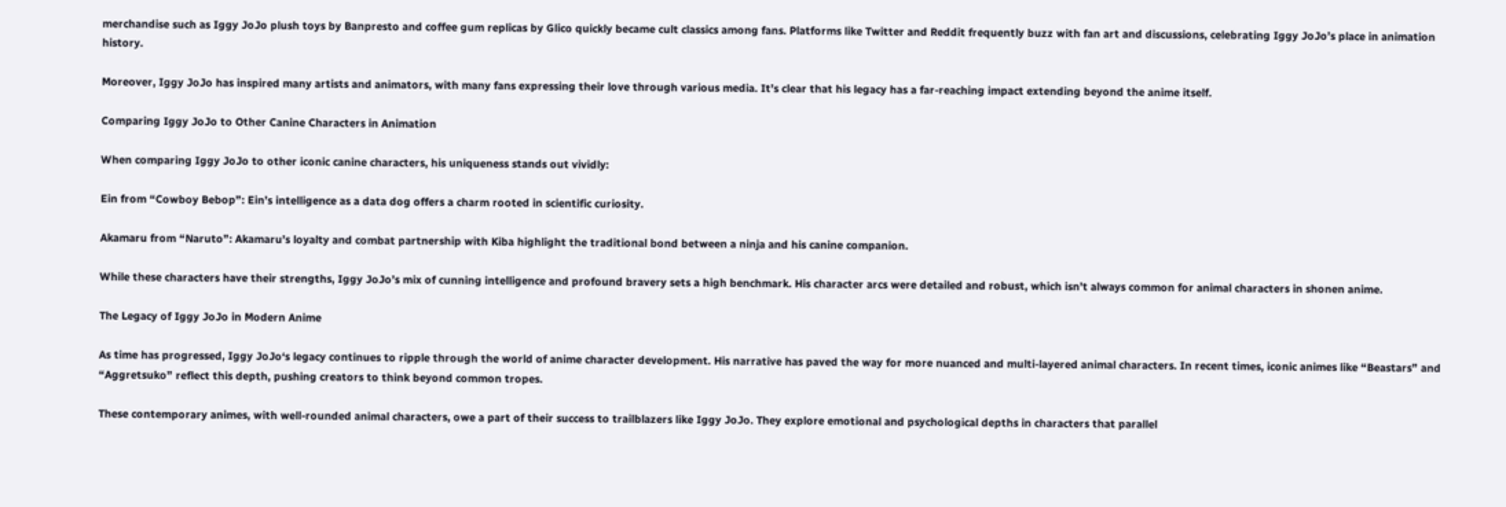merchandise such as Iggy JoJo plush toys by Banpresto and coffee gum replicas by Glico quickly became cult classics among fans. Platforms like Twitter and Reddit frequently buzz with fan art and discussions, celebrating Iggy JoJo’s place in animation history.

Moreover, Iggy JoJo has inspired many artists and animators, with many fans expressing their love through various media. It’s clear that his legacy has a far-reaching impact extending beyond the anime itself.

Comparing Iggy JoJo to Other Canine Characters in Animation

When comparing Iggy JoJo to other iconic canine characters, his uniqueness stands out vividly:

Ein from “Cowboy Bebop”: Ein’s intelligence as a data dog offers a charm rooted in scientific curiosity.

Akamaru from “Naruto”: Akamaru’s loyalty and combat partnership with Kiba highlight the traditional bond between a ninja and his canine companion.

While these characters have their strengths, Iggy JoJo’s mix of cunning intelligence and profound bravery sets a high benchmark. His character arcs were detailed and robust, which isn’t always common for animal characters in shonen anime.

The Legacy of Iggy JoJo in Modern Anime

As time has progressed, Iggy JoJo‘s legacy continues to ripple through the world of anime character development. His narrative has paved the way for more nuanced and multi-layered animal characters. In recent times, iconic animes like “Beastars” and “Aggretsuko” reflect this depth, pushing creators to think beyond common tropes.

These contemporary animes, with well-rounded animal characters, owe a part of their success to trailblazers like Iggy JoJo. They explore emotional and psychological depths in characters that parallel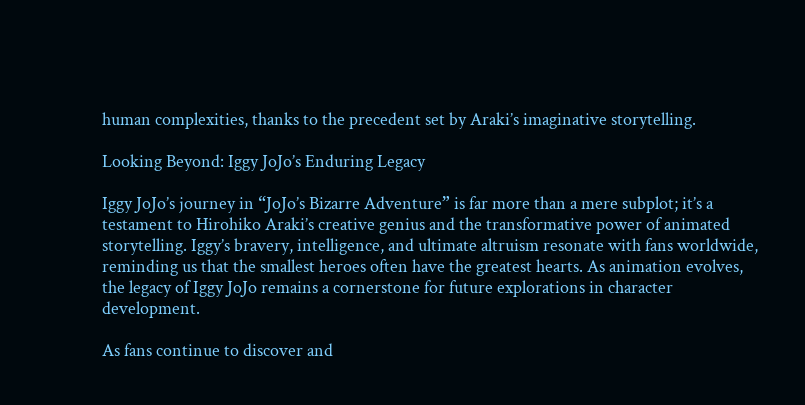human complexities, thanks to the precedent set by Araki’s imaginative storytelling.

Looking Beyond: Iggy JoJo’s Enduring Legacy

Iggy JoJo’s journey in “JoJo’s Bizarre Adventure” is far more than a mere subplot; it’s a testament to Hirohiko Araki’s creative genius and the transformative power of animated storytelling. Iggy’s bravery, intelligence, and ultimate altruism resonate with fans worldwide, reminding us that the smallest heroes often have the greatest hearts. As animation evolves, the legacy of Iggy JoJo remains a cornerstone for future explorations in character development.

As fans continue to discover and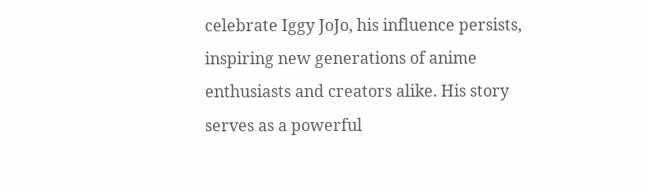celebrate Iggy JoJo, his influence persists, inspiring new generations of anime enthusiasts and creators alike. His story serves as a powerful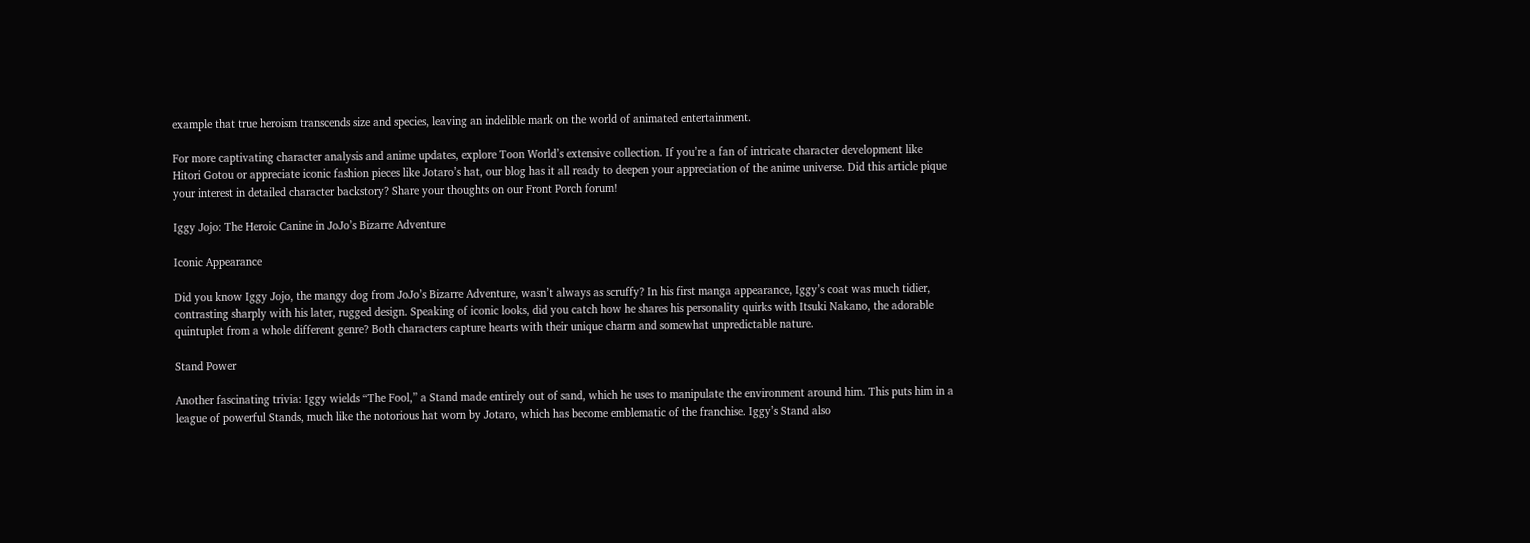example that true heroism transcends size and species, leaving an indelible mark on the world of animated entertainment.

For more captivating character analysis and anime updates, explore Toon World’s extensive collection. If you’re a fan of intricate character development like Hitori Gotou or appreciate iconic fashion pieces like Jotaro’s hat, our blog has it all ready to deepen your appreciation of the anime universe. Did this article pique your interest in detailed character backstory? Share your thoughts on our Front Porch forum!

Iggy Jojo: The Heroic Canine in JoJo’s Bizarre Adventure

Iconic Appearance

Did you know Iggy Jojo, the mangy dog from JoJo’s Bizarre Adventure, wasn’t always as scruffy? In his first manga appearance, Iggy’s coat was much tidier, contrasting sharply with his later, rugged design. Speaking of iconic looks, did you catch how he shares his personality quirks with Itsuki Nakano, the adorable quintuplet from a whole different genre? Both characters capture hearts with their unique charm and somewhat unpredictable nature.

Stand Power

Another fascinating trivia: Iggy wields “The Fool,” a Stand made entirely out of sand, which he uses to manipulate the environment around him. This puts him in a league of powerful Stands, much like the notorious hat worn by Jotaro, which has become emblematic of the franchise. Iggy’s Stand also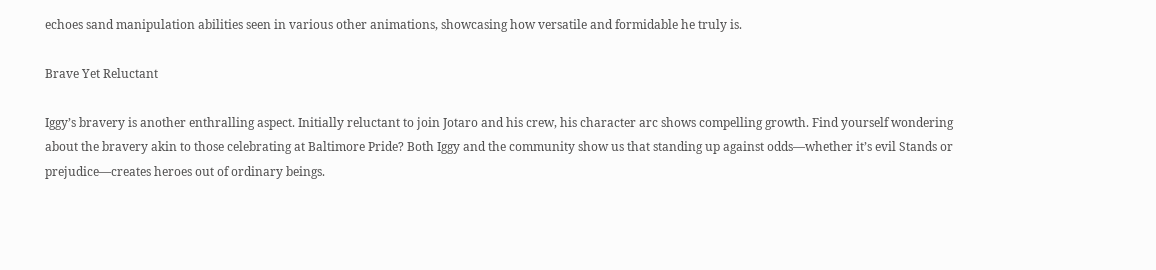echoes sand manipulation abilities seen in various other animations, showcasing how versatile and formidable he truly is.

Brave Yet Reluctant

Iggy’s bravery is another enthralling aspect. Initially reluctant to join Jotaro and his crew, his character arc shows compelling growth. Find yourself wondering about the bravery akin to those celebrating at Baltimore Pride? Both Iggy and the community show us that standing up against odds—whether it’s evil Stands or prejudice—creates heroes out of ordinary beings.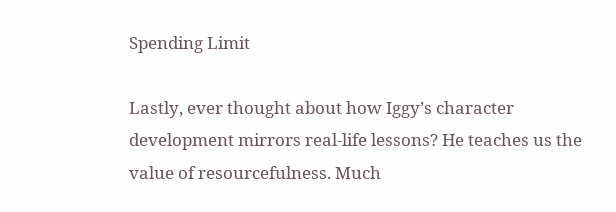Spending Limit

Lastly, ever thought about how Iggy’s character development mirrors real-life lessons? He teaches us the value of resourcefulness. Much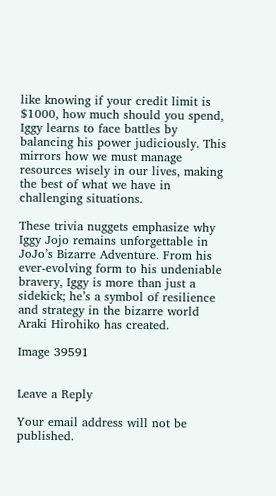like knowing if your credit limit is $1000, how much should you spend, Iggy learns to face battles by balancing his power judiciously. This mirrors how we must manage resources wisely in our lives, making the best of what we have in challenging situations.

These trivia nuggets emphasize why Iggy Jojo remains unforgettable in JoJo’s Bizarre Adventure. From his ever-evolving form to his undeniable bravery, Iggy is more than just a sidekick; he’s a symbol of resilience and strategy in the bizarre world Araki Hirohiko has created.

Image 39591


Leave a Reply

Your email address will not be published.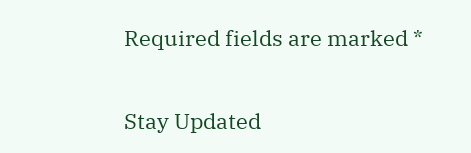Required fields are marked *

Stay Updated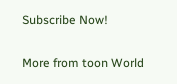Subscribe Now!

More from toon World